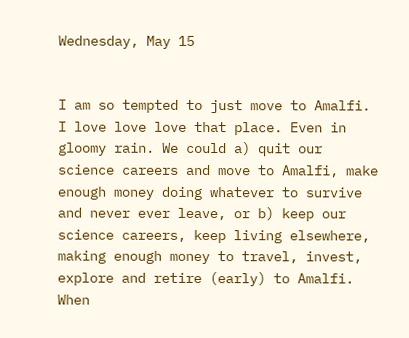Wednesday, May 15


I am so tempted to just move to Amalfi. I love love love that place. Even in gloomy rain. We could a) quit our science careers and move to Amalfi, make enough money doing whatever to survive and never ever leave, or b) keep our science careers, keep living elsewhere, making enough money to travel, invest, explore and retire (early) to Amalfi. When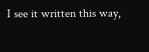I see it written this way,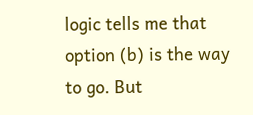logic tells me that option (b) is the way to go. But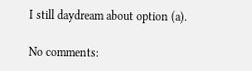I still daydream about option (a).

No comments: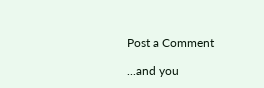Post a Comment

...and you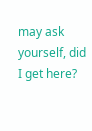may ask yourself, did I get here?